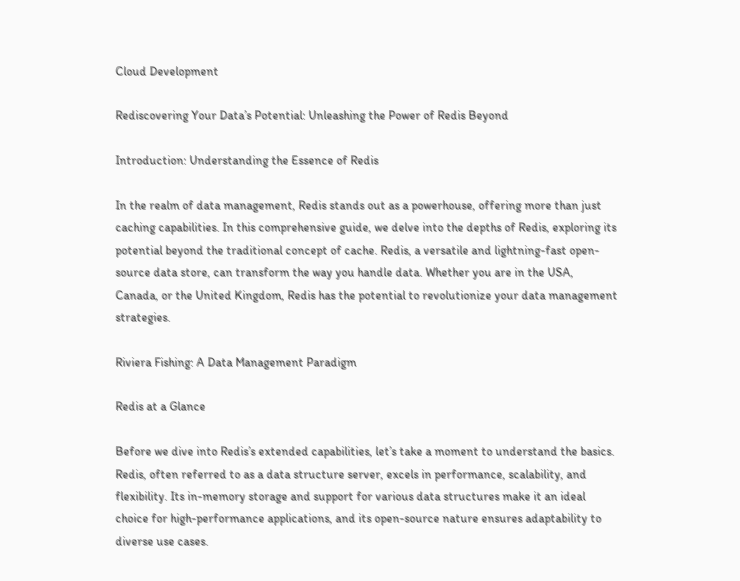Cloud Development

Rediscovering Your Data’s Potential: Unleashing the Power of Redis Beyond

Introduction: Understanding the Essence of Redis

In the realm of data management, Redis stands out as a powerhouse, offering more than just caching capabilities. In this comprehensive guide, we delve into the depths of Redis, exploring its potential beyond the traditional concept of cache. Redis, a versatile and lightning-fast open-source data store, can transform the way you handle data. Whether you are in the USA, Canada, or the United Kingdom, Redis has the potential to revolutionize your data management strategies.

Riviera Fishing: A Data Management Paradigm

Redis at a Glance

Before we dive into Redis’s extended capabilities, let’s take a moment to understand the basics. Redis, often referred to as a data structure server, excels in performance, scalability, and flexibility. Its in-memory storage and support for various data structures make it an ideal choice for high-performance applications, and its open-source nature ensures adaptability to diverse use cases.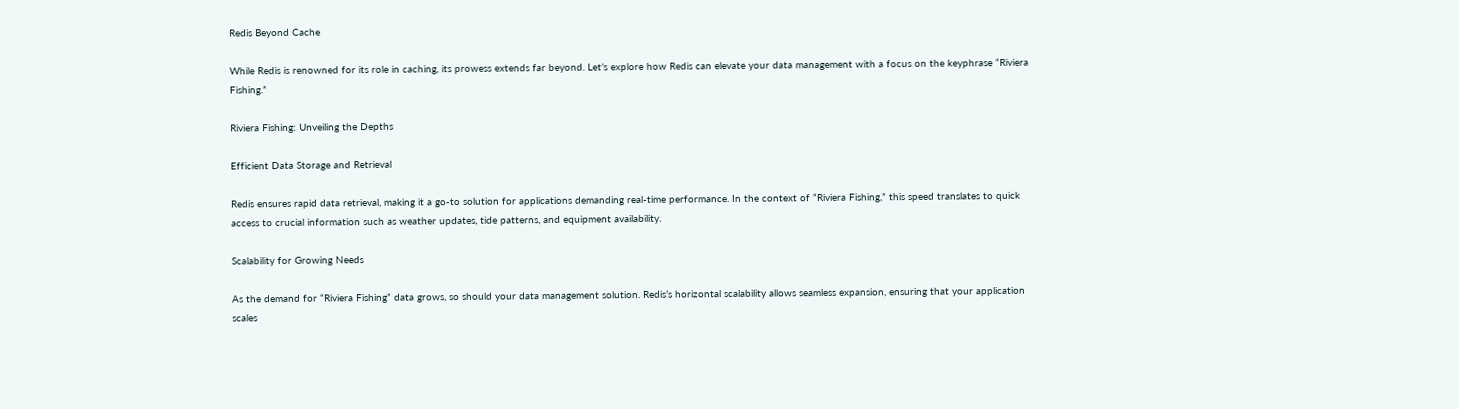Redis Beyond Cache

While Redis is renowned for its role in caching, its prowess extends far beyond. Let’s explore how Redis can elevate your data management with a focus on the keyphrase “Riviera Fishing.”

Riviera Fishing: Unveiling the Depths

Efficient Data Storage and Retrieval

Redis ensures rapid data retrieval, making it a go-to solution for applications demanding real-time performance. In the context of “Riviera Fishing,” this speed translates to quick access to crucial information such as weather updates, tide patterns, and equipment availability.

Scalability for Growing Needs

As the demand for “Riviera Fishing” data grows, so should your data management solution. Redis’s horizontal scalability allows seamless expansion, ensuring that your application scales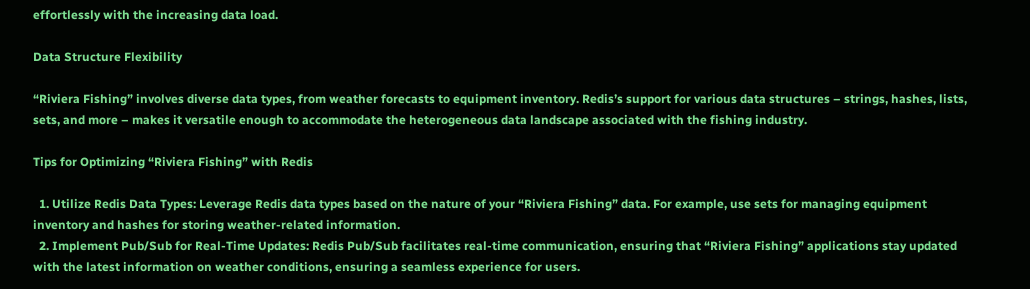effortlessly with the increasing data load.

Data Structure Flexibility

“Riviera Fishing” involves diverse data types, from weather forecasts to equipment inventory. Redis’s support for various data structures – strings, hashes, lists, sets, and more – makes it versatile enough to accommodate the heterogeneous data landscape associated with the fishing industry.

Tips for Optimizing “Riviera Fishing” with Redis

  1. Utilize Redis Data Types: Leverage Redis data types based on the nature of your “Riviera Fishing” data. For example, use sets for managing equipment inventory and hashes for storing weather-related information.
  2. Implement Pub/Sub for Real-Time Updates: Redis Pub/Sub facilitates real-time communication, ensuring that “Riviera Fishing” applications stay updated with the latest information on weather conditions, ensuring a seamless experience for users.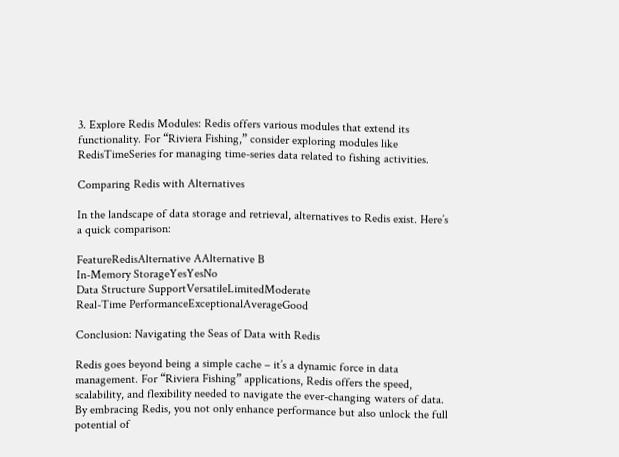3. Explore Redis Modules: Redis offers various modules that extend its functionality. For “Riviera Fishing,” consider exploring modules like RedisTimeSeries for managing time-series data related to fishing activities.

Comparing Redis with Alternatives

In the landscape of data storage and retrieval, alternatives to Redis exist. Here’s a quick comparison:

FeatureRedisAlternative AAlternative B
In-Memory StorageYesYesNo
Data Structure SupportVersatileLimitedModerate
Real-Time PerformanceExceptionalAverageGood

Conclusion: Navigating the Seas of Data with Redis

Redis goes beyond being a simple cache – it’s a dynamic force in data management. For “Riviera Fishing” applications, Redis offers the speed, scalability, and flexibility needed to navigate the ever-changing waters of data. By embracing Redis, you not only enhance performance but also unlock the full potential of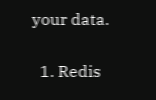your data.


  1. Redis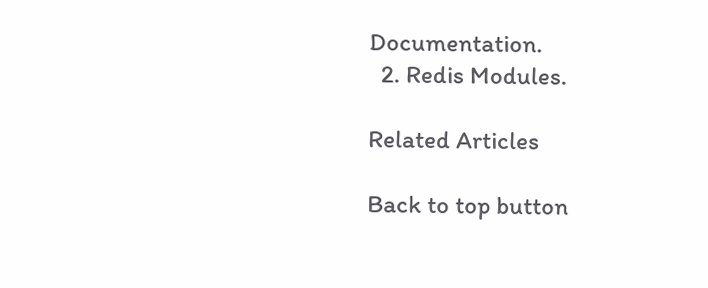Documentation.
  2. Redis Modules.

Related Articles

Back to top button